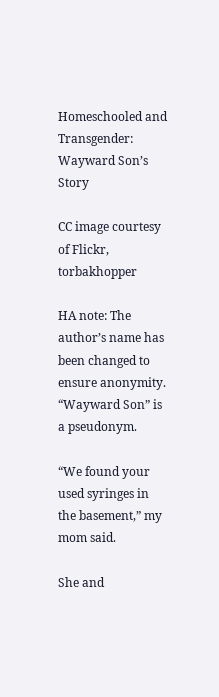Homeschooled and Transgender: Wayward Son’s Story

CC image courtesy of Flickr, torbakhopper

HA note: The author’s name has been changed to ensure anonymity. “Wayward Son” is a pseudonym.

“We found your used syringes in the basement,” my mom said.

She and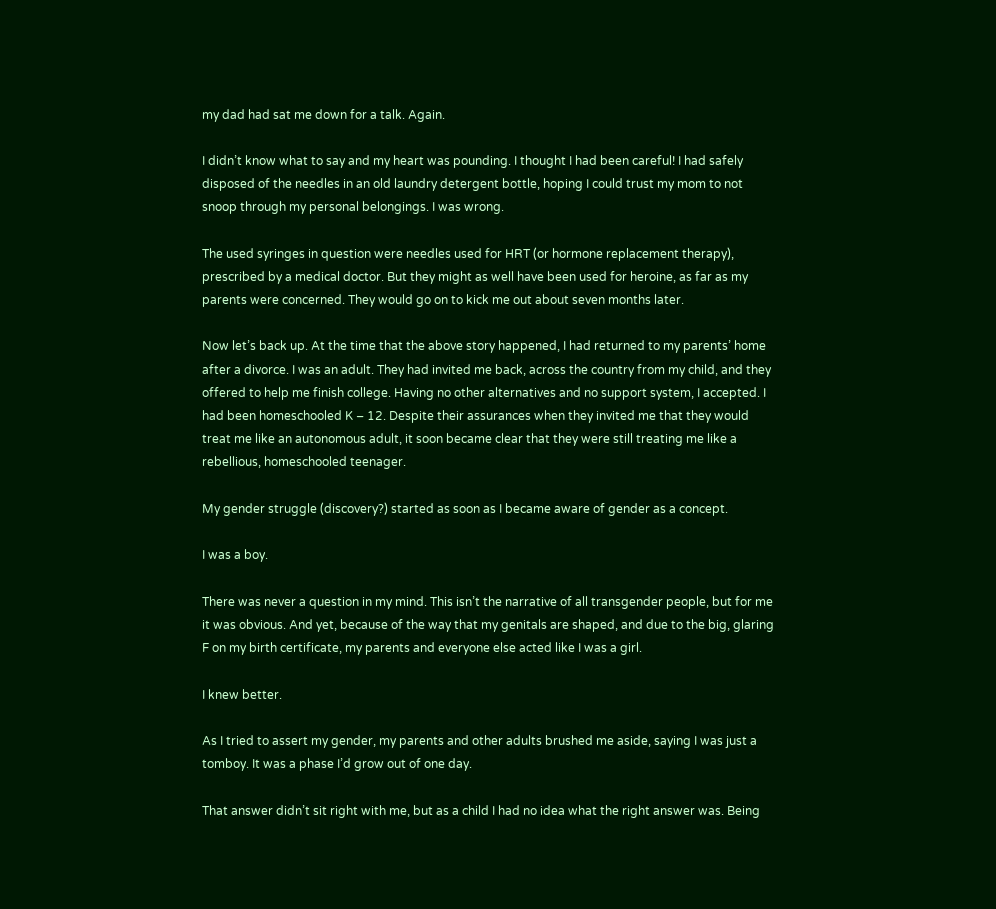my dad had sat me down for a talk. Again.

I didn’t know what to say and my heart was pounding. I thought I had been careful! I had safely disposed of the needles in an old laundry detergent bottle, hoping I could trust my mom to not snoop through my personal belongings. I was wrong.

The used syringes in question were needles used for HRT (or hormone replacement therapy), prescribed by a medical doctor. But they might as well have been used for heroine, as far as my parents were concerned. They would go on to kick me out about seven months later.

Now let’s back up. At the time that the above story happened, I had returned to my parents’ home after a divorce. I was an adult. They had invited me back, across the country from my child, and they offered to help me finish college. Having no other alternatives and no support system, I accepted. I had been homeschooled K – 12. Despite their assurances when they invited me that they would treat me like an autonomous adult, it soon became clear that they were still treating me like a rebellious, homeschooled teenager.

My gender struggle (discovery?) started as soon as I became aware of gender as a concept.

I was a boy.

There was never a question in my mind. This isn’t the narrative of all transgender people, but for me it was obvious. And yet, because of the way that my genitals are shaped, and due to the big, glaring F on my birth certificate, my parents and everyone else acted like I was a girl.

I knew better.

As I tried to assert my gender, my parents and other adults brushed me aside, saying I was just a tomboy. It was a phase I’d grow out of one day.

That answer didn’t sit right with me, but as a child I had no idea what the right answer was. Being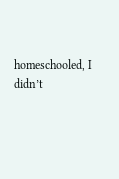homeschooled, I didn’t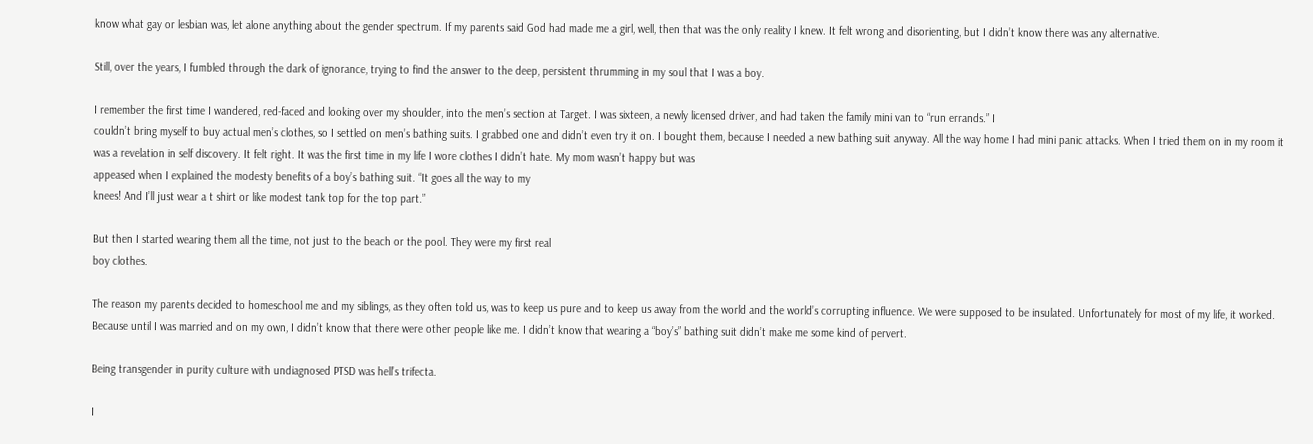know what gay or lesbian was, let alone anything about the gender spectrum. If my parents said God had made me a girl, well, then that was the only reality I knew. It felt wrong and disorienting, but I didn’t know there was any alternative.

Still, over the years, I fumbled through the dark of ignorance, trying to find the answer to the deep, persistent thrumming in my soul that I was a boy.

I remember the first time I wandered, red-faced and looking over my shoulder, into the men’s section at Target. I was sixteen, a newly licensed driver, and had taken the family mini van to “run errands.” I
couldn’t bring myself to buy actual men’s clothes, so I settled on men’s bathing suits. I grabbed one and didn’t even try it on. I bought them, because I needed a new bathing suit anyway. All the way home I had mini panic attacks. When I tried them on in my room it was a revelation in self discovery. It felt right. It was the first time in my life I wore clothes I didn’t hate. My mom wasn’t happy but was
appeased when I explained the modesty benefits of a boy’s bathing suit. “It goes all the way to my
knees! And I’ll just wear a t shirt or like modest tank top for the top part.”

But then I started wearing them all the time, not just to the beach or the pool. They were my first real
boy clothes.

The reason my parents decided to homeschool me and my siblings, as they often told us, was to keep us pure and to keep us away from the world and the world’s corrupting influence. We were supposed to be insulated. Unfortunately for most of my life, it worked. Because until I was married and on my own, I didn’t know that there were other people like me. I didn’t know that wearing a “boy’s” bathing suit didn’t make me some kind of pervert.

Being transgender in purity culture with undiagnosed PTSD was hell’s trifecta.

I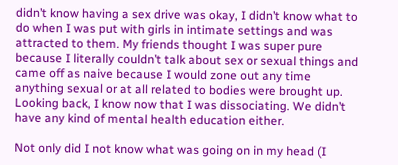didn’t know having a sex drive was okay, I didn’t know what to do when I was put with girls in intimate settings and was attracted to them. My friends thought I was super pure because I literally couldn’t talk about sex or sexual things and came off as naive because I would zone out any time anything sexual or at all related to bodies were brought up. Looking back, I know now that I was dissociating. We didn’t have any kind of mental health education either.

Not only did I not know what was going on in my head (I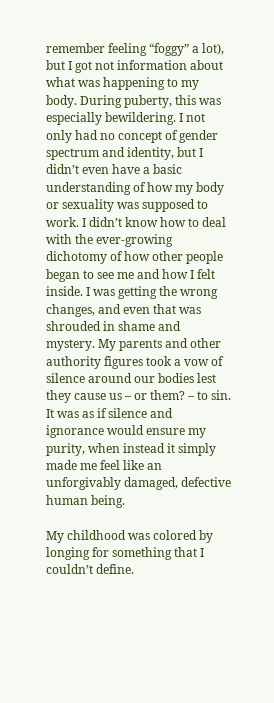remember feeling “foggy” a lot), but I got not information about what was happening to my body. During puberty, this was especially bewildering. I not only had no concept of gender spectrum and identity, but I didn’t even have a basic understanding of how my body or sexuality was supposed to work. I didn’t know how to deal with the ever-growing dichotomy of how other people began to see me and how I felt inside. I was getting the wrong changes, and even that was shrouded in shame and mystery. My parents and other authority figures took a vow of silence around our bodies lest they cause us – or them? – to sin. It was as if silence and ignorance would ensure my purity, when instead it simply made me feel like an unforgivably damaged, defective human being.

My childhood was colored by longing for something that I couldn’t define.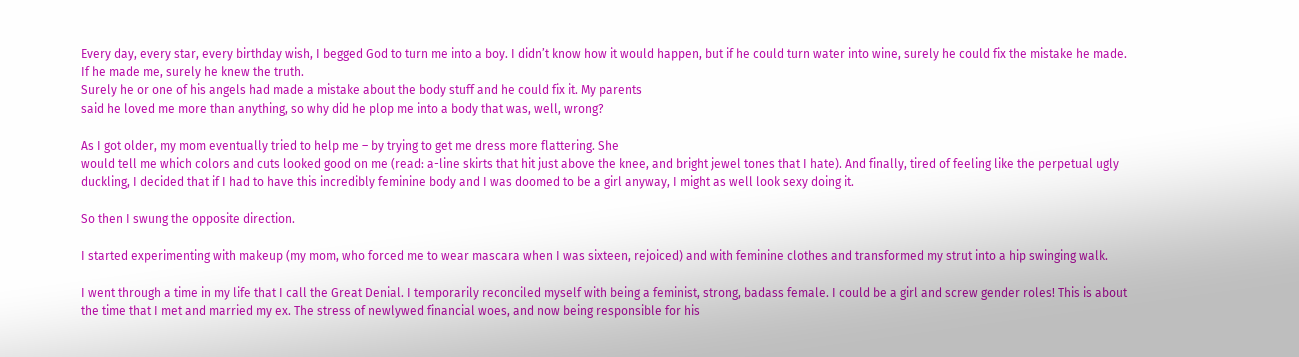Every day, every star, every birthday wish, I begged God to turn me into a boy. I didn’t know how it would happen, but if he could turn water into wine, surely he could fix the mistake he made. If he made me, surely he knew the truth.
Surely he or one of his angels had made a mistake about the body stuff and he could fix it. My parents
said he loved me more than anything, so why did he plop me into a body that was, well, wrong?

As I got older, my mom eventually tried to help me – by trying to get me dress more flattering. She
would tell me which colors and cuts looked good on me (read: a-line skirts that hit just above the knee, and bright jewel tones that I hate). And finally, tired of feeling like the perpetual ugly duckling, I decided that if I had to have this incredibly feminine body and I was doomed to be a girl anyway, I might as well look sexy doing it.

So then I swung the opposite direction.

I started experimenting with makeup (my mom, who forced me to wear mascara when I was sixteen, rejoiced) and with feminine clothes and transformed my strut into a hip swinging walk.

I went through a time in my life that I call the Great Denial. I temporarily reconciled myself with being a feminist, strong, badass female. I could be a girl and screw gender roles! This is about the time that I met and married my ex. The stress of newlywed financial woes, and now being responsible for his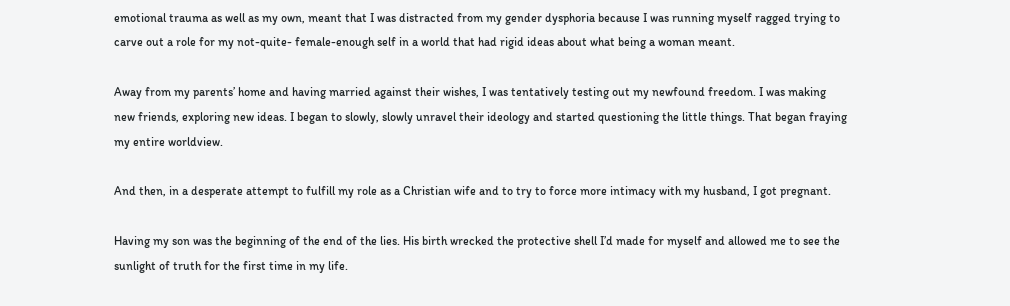emotional trauma as well as my own, meant that I was distracted from my gender dysphoria because I was running myself ragged trying to carve out a role for my not-quite- female-enough self in a world that had rigid ideas about what being a woman meant.

Away from my parents’ home and having married against their wishes, I was tentatively testing out my newfound freedom. I was making new friends, exploring new ideas. I began to slowly, slowly unravel their ideology and started questioning the little things. That began fraying my entire worldview.

And then, in a desperate attempt to fulfill my role as a Christian wife and to try to force more intimacy with my husband, I got pregnant.

Having my son was the beginning of the end of the lies. His birth wrecked the protective shell I’d made for myself and allowed me to see the sunlight of truth for the first time in my life.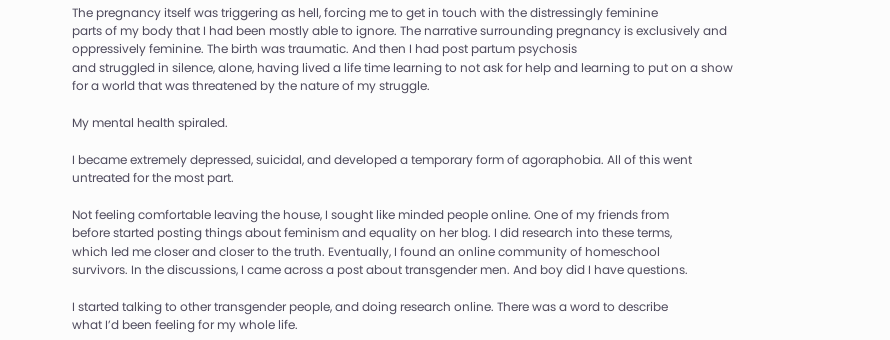The pregnancy itself was triggering as hell, forcing me to get in touch with the distressingly feminine
parts of my body that I had been mostly able to ignore. The narrative surrounding pregnancy is exclusively and oppressively feminine. The birth was traumatic. And then I had post partum psychosis
and struggled in silence, alone, having lived a life time learning to not ask for help and learning to put on a show for a world that was threatened by the nature of my struggle.

My mental health spiraled.

I became extremely depressed, suicidal, and developed a temporary form of agoraphobia. All of this went untreated for the most part.

Not feeling comfortable leaving the house, I sought like minded people online. One of my friends from
before started posting things about feminism and equality on her blog. I did research into these terms,
which led me closer and closer to the truth. Eventually, I found an online community of homeschool
survivors. In the discussions, I came across a post about transgender men. And boy did I have questions.

I started talking to other transgender people, and doing research online. There was a word to describe
what I’d been feeling for my whole life.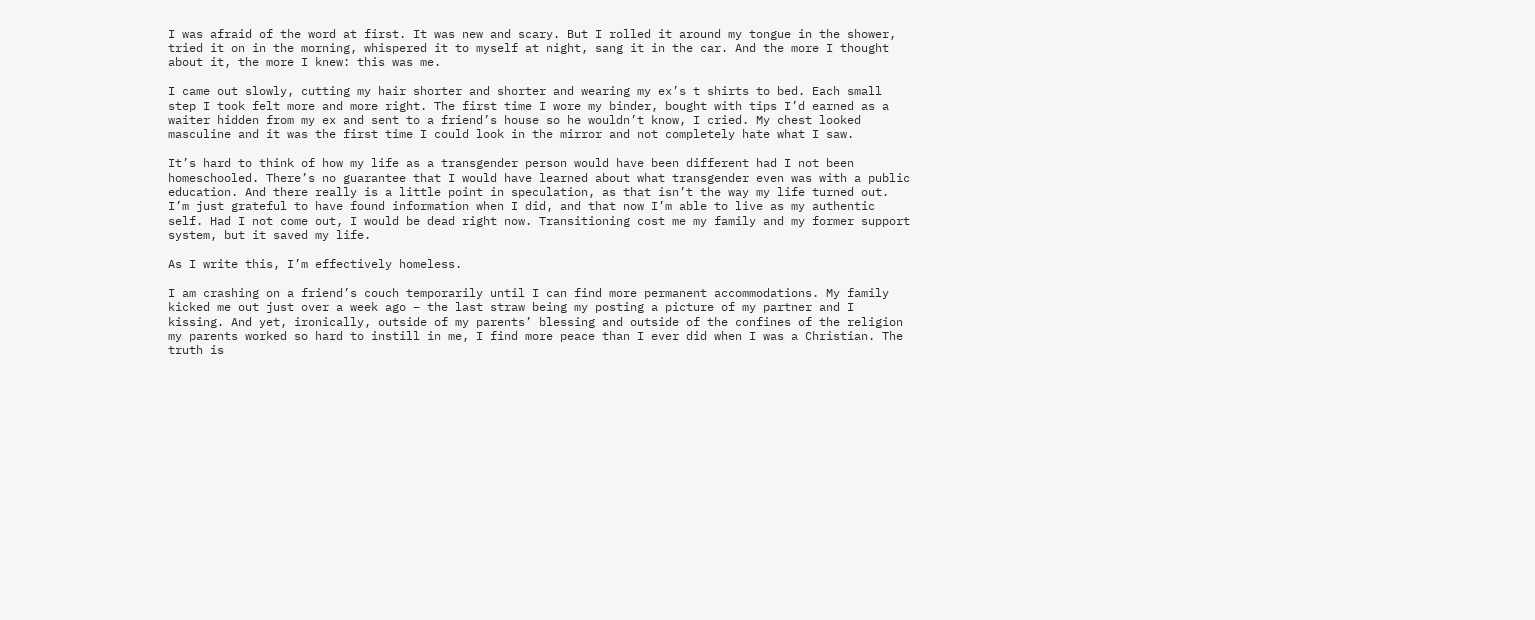I was afraid of the word at first. It was new and scary. But I rolled it around my tongue in the shower,
tried it on in the morning, whispered it to myself at night, sang it in the car. And the more I thought
about it, the more I knew: this was me.

I came out slowly, cutting my hair shorter and shorter and wearing my ex’s t shirts to bed. Each small
step I took felt more and more right. The first time I wore my binder, bought with tips I’d earned as a
waiter hidden from my ex and sent to a friend’s house so he wouldn’t know, I cried. My chest looked
masculine and it was the first time I could look in the mirror and not completely hate what I saw.

It’s hard to think of how my life as a transgender person would have been different had I not been
homeschooled. There’s no guarantee that I would have learned about what transgender even was with a public education. And there really is a little point in speculation, as that isn’t the way my life turned out. I’m just grateful to have found information when I did, and that now I’m able to live as my authentic self. Had I not come out, I would be dead right now. Transitioning cost me my family and my former support system, but it saved my life.

As I write this, I’m effectively homeless.

I am crashing on a friend’s couch temporarily until I can find more permanent accommodations. My family kicked me out just over a week ago – the last straw being my posting a picture of my partner and I kissing. And yet, ironically, outside of my parents’ blessing and outside of the confines of the religion my parents worked so hard to instill in me, I find more peace than I ever did when I was a Christian. The truth is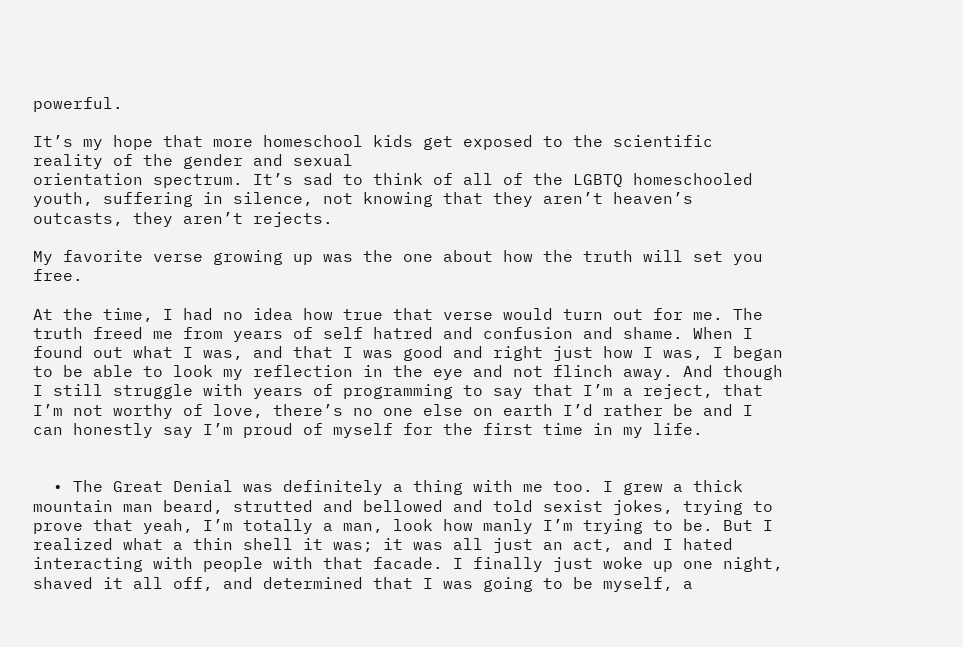powerful.

It’s my hope that more homeschool kids get exposed to the scientific reality of the gender and sexual
orientation spectrum. It’s sad to think of all of the LGBTQ homeschooled youth, suffering in silence, not knowing that they aren’t heaven’s outcasts, they aren’t rejects.

My favorite verse growing up was the one about how the truth will set you free.

At the time, I had no idea how true that verse would turn out for me. The truth freed me from years of self hatred and confusion and shame. When I found out what I was, and that I was good and right just how I was, I began to be able to look my reflection in the eye and not flinch away. And though I still struggle with years of programming to say that I’m a reject, that I’m not worthy of love, there’s no one else on earth I’d rather be and I can honestly say I’m proud of myself for the first time in my life.


  • The Great Denial was definitely a thing with me too. I grew a thick mountain man beard, strutted and bellowed and told sexist jokes, trying to prove that yeah, I’m totally a man, look how manly I’m trying to be. But I realized what a thin shell it was; it was all just an act, and I hated interacting with people with that facade. I finally just woke up one night, shaved it all off, and determined that I was going to be myself, a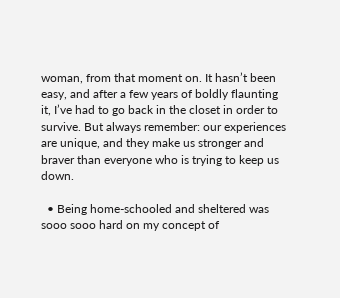woman, from that moment on. It hasn’t been easy, and after a few years of boldly flaunting it, I’ve had to go back in the closet in order to survive. But always remember: our experiences are unique, and they make us stronger and braver than everyone who is trying to keep us down.

  • Being home-schooled and sheltered was sooo sooo hard on my concept of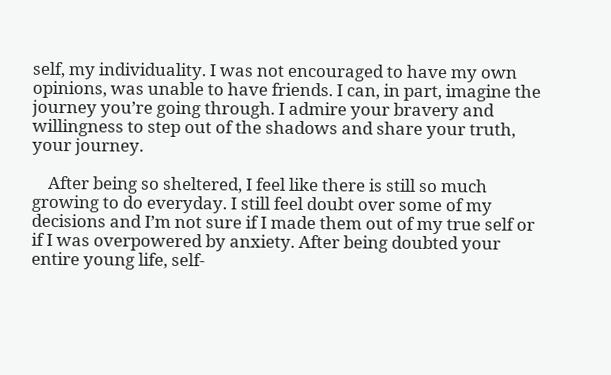self, my individuality. I was not encouraged to have my own opinions, was unable to have friends. I can, in part, imagine the journey you’re going through. I admire your bravery and willingness to step out of the shadows and share your truth, your journey.

    After being so sheltered, I feel like there is still so much growing to do everyday. I still feel doubt over some of my decisions and I’m not sure if I made them out of my true self or if I was overpowered by anxiety. After being doubted your entire young life, self-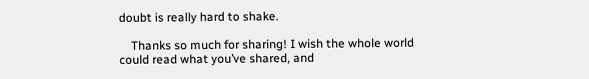doubt is really hard to shake.

    Thanks so much for sharing! I wish the whole world could read what you’ve shared, and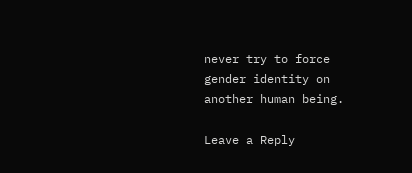never try to force gender identity on another human being.

Leave a Reply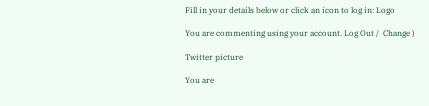Fill in your details below or click an icon to log in: Logo

You are commenting using your account. Log Out /  Change )

Twitter picture

You are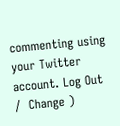commenting using your Twitter account. Log Out /  Change )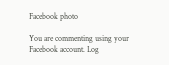Facebook photo

You are commenting using your Facebook account. Log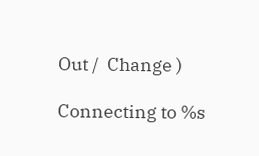Out /  Change )

Connecting to %s